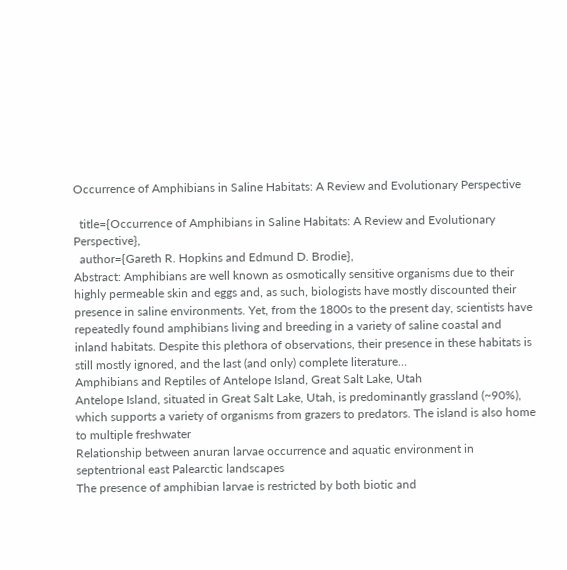Occurrence of Amphibians in Saline Habitats: A Review and Evolutionary Perspective

  title={Occurrence of Amphibians in Saline Habitats: A Review and Evolutionary Perspective},
  author={Gareth R. Hopkins and Edmund D. Brodie},
Abstract: Amphibians are well known as osmotically sensitive organisms due to their highly permeable skin and eggs and, as such, biologists have mostly discounted their presence in saline environments. Yet, from the 1800s to the present day, scientists have repeatedly found amphibians living and breeding in a variety of saline coastal and inland habitats. Despite this plethora of observations, their presence in these habitats is still mostly ignored, and the last (and only) complete literature…
Amphibians and Reptiles of Antelope Island, Great Salt Lake, Utah
Antelope Island, situated in Great Salt Lake, Utah, is predominantly grassland (~90%), which supports a variety of organisms from grazers to predators. The island is also home to multiple freshwater
Relationship between anuran larvae occurrence and aquatic environment in septentrional east Palearctic landscapes
The presence of amphibian larvae is restricted by both biotic and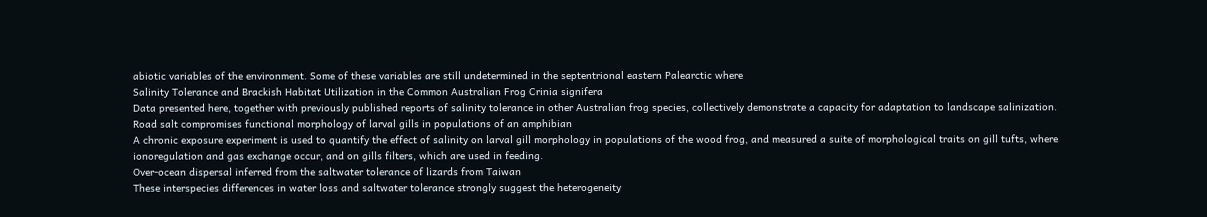abiotic variables of the environment. Some of these variables are still undetermined in the septentrional eastern Palearctic where
Salinity Tolerance and Brackish Habitat Utilization in the Common Australian Frog Crinia signifera
Data presented here, together with previously published reports of salinity tolerance in other Australian frog species, collectively demonstrate a capacity for adaptation to landscape salinization.
Road salt compromises functional morphology of larval gills in populations of an amphibian
A chronic exposure experiment is used to quantify the effect of salinity on larval gill morphology in populations of the wood frog, and measured a suite of morphological traits on gill tufts, where ionoregulation and gas exchange occur, and on gills filters, which are used in feeding.
Over-ocean dispersal inferred from the saltwater tolerance of lizards from Taiwan
These interspecies differences in water loss and saltwater tolerance strongly suggest the heterogeneity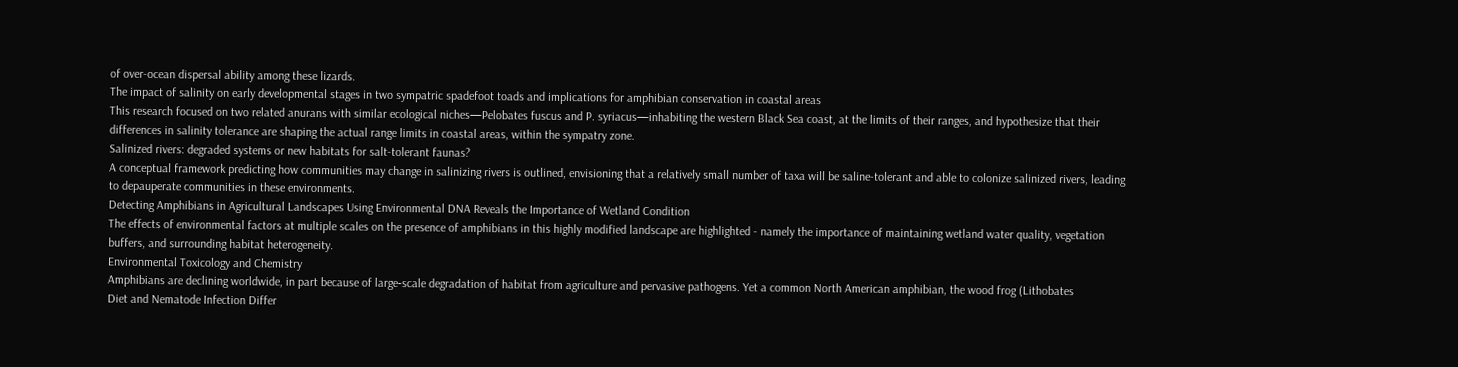of over-ocean dispersal ability among these lizards.
The impact of salinity on early developmental stages in two sympatric spadefoot toads and implications for amphibian conservation in coastal areas
This research focused on two related anurans with similar ecological niches—Pelobates fuscus and P. syriacus—inhabiting the western Black Sea coast, at the limits of their ranges, and hypothesize that their differences in salinity tolerance are shaping the actual range limits in coastal areas, within the sympatry zone.
Salinized rivers: degraded systems or new habitats for salt-tolerant faunas?
A conceptual framework predicting how communities may change in salinizing rivers is outlined, envisioning that a relatively small number of taxa will be saline-tolerant and able to colonize salinized rivers, leading to depauperate communities in these environments.
Detecting Amphibians in Agricultural Landscapes Using Environmental DNA Reveals the Importance of Wetland Condition
The effects of environmental factors at multiple scales on the presence of amphibians in this highly modified landscape are highlighted - namely the importance of maintaining wetland water quality, vegetation buffers, and surrounding habitat heterogeneity.
Environmental Toxicology and Chemistry
Amphibians are declining worldwide, in part because of large‐scale degradation of habitat from agriculture and pervasive pathogens. Yet a common North American amphibian, the wood frog (Lithobates
Diet and Nematode Infection Differ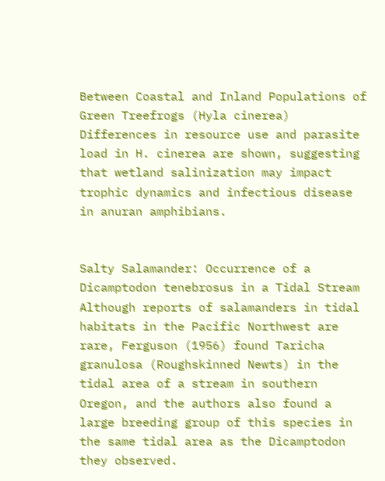Between Coastal and Inland Populations of Green Treefrogs (Hyla cinerea)
Differences in resource use and parasite load in H. cinerea are shown, suggesting that wetland salinization may impact trophic dynamics and infectious disease in anuran amphibians.


Salty Salamander: Occurrence of a Dicamptodon tenebrosus in a Tidal Stream
Although reports of salamanders in tidal habitats in the Pacific Northwest are rare, Ferguson (1956) found Taricha granulosa (Roughskinned Newts) in the tidal area of a stream in southern Oregon, and the authors also found a large breeding group of this species in the same tidal area as the Dicamptodon they observed.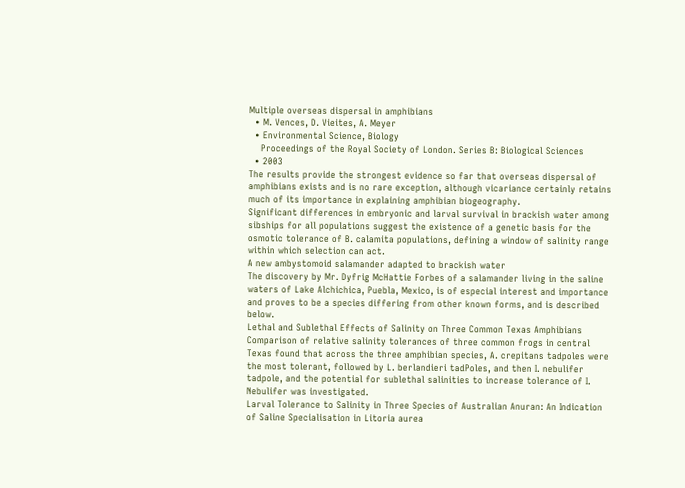Multiple overseas dispersal in amphibians
  • M. Vences, D. Vieites, A. Meyer
  • Environmental Science, Biology
    Proceedings of the Royal Society of London. Series B: Biological Sciences
  • 2003
The results provide the strongest evidence so far that overseas dispersal of amphibians exists and is no rare exception, although vicariance certainly retains much of its importance in explaining amphibian biogeography.
Significant differences in embryonic and larval survival in brackish water among sibships for all populations suggest the existence of a genetic basis for the osmotic tolerance of B. calamita populations, defining a window of salinity range within which selection can act.
A new ambystomoid salamander adapted to brackish water
The discovery by Mr. Dyfrig McHattie Forbes of a salamander living in the saline waters of Lake Alchichica, Puebla, Mexico, is of especial interest and importance and proves to be a species differing from other known forms, and is described below.
Lethal and Sublethal Effects of Salinity on Three Common Texas Amphibians
Comparison of relative salinity tolerances of three common frogs in central Texas found that across the three amphibian species, A. crepitans tadpoles were the most tolerant, followed by L. berlandieri tadPoles, and then I. nebulifer tadpole, and the potential for sublethal salinities to increase tolerance of I. Nebulifer was investigated.
Larval Tolerance to Salinity in Three Species of Australian Anuran: An Indication of Saline Specialisation in Litoria aurea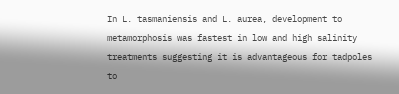In L. tasmaniensis and L. aurea, development to metamorphosis was fastest in low and high salinity treatments suggesting it is advantageous for tadpoles to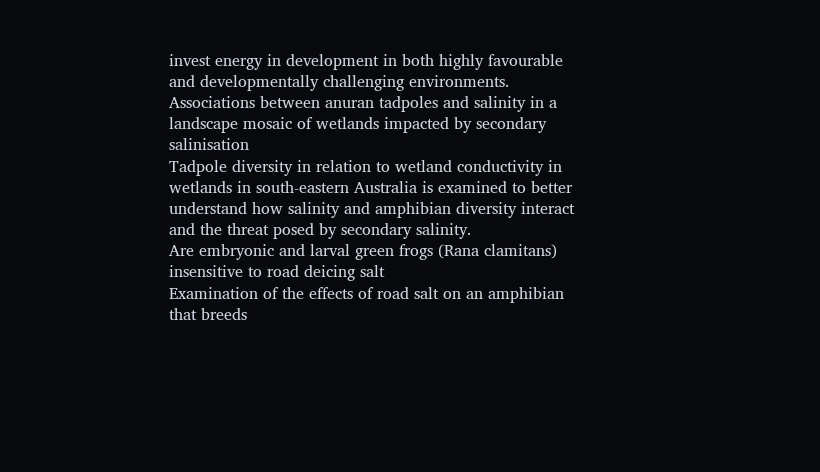invest energy in development in both highly favourable and developmentally challenging environments.
Associations between anuran tadpoles and salinity in a landscape mosaic of wetlands impacted by secondary salinisation
Tadpole diversity in relation to wetland conductivity in wetlands in south-eastern Australia is examined to better understand how salinity and amphibian diversity interact and the threat posed by secondary salinity.
Are embryonic and larval green frogs (Rana clamitans) insensitive to road deicing salt
Examination of the effects of road salt on an amphibian that breeds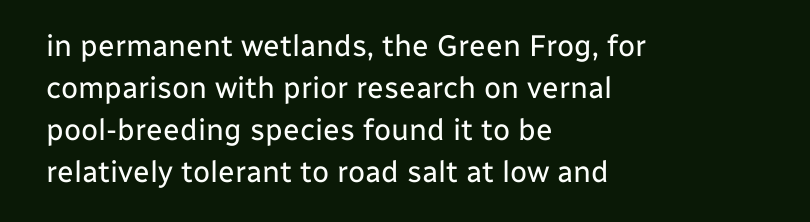in permanent wetlands, the Green Frog, for comparison with prior research on vernal pool-breeding species found it to be relatively tolerant to road salt at low and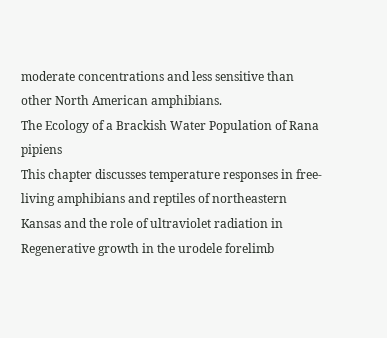moderate concentrations and less sensitive than other North American amphibians.
The Ecology of a Brackish Water Population of Rana pipiens
This chapter discusses temperature responses in free-living amphibians and reptiles of northeastern Kansas and the role of ultraviolet radiation in Regenerative growth in the urodele forelimb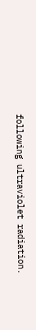following ultraviolet radiation.